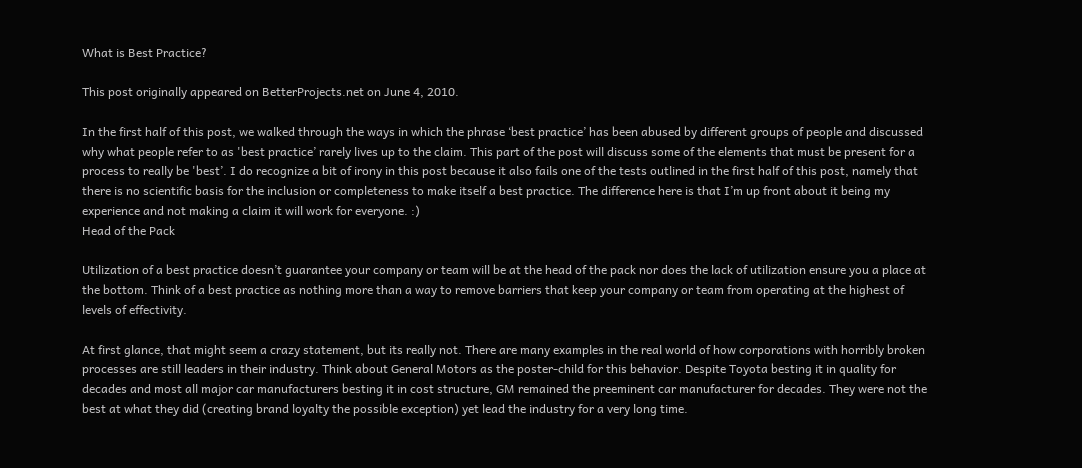What is Best Practice?

This post originally appeared on BetterProjects.net on June 4, 2010.

In the first half of this post, we walked through the ways in which the phrase ‘best practice’ has been abused by different groups of people and discussed why what people refer to as 'best practice’ rarely lives up to the claim. This part of the post will discuss some of the elements that must be present for a process to really be 'best’. I do recognize a bit of irony in this post because it also fails one of the tests outlined in the first half of this post, namely that there is no scientific basis for the inclusion or completeness to make itself a best practice. The difference here is that I’m up front about it being my experience and not making a claim it will work for everyone. :)
Head of the Pack

Utilization of a best practice doesn’t guarantee your company or team will be at the head of the pack nor does the lack of utilization ensure you a place at the bottom. Think of a best practice as nothing more than a way to remove barriers that keep your company or team from operating at the highest of levels of effectivity.

At first glance, that might seem a crazy statement, but its really not. There are many examples in the real world of how corporations with horribly broken processes are still leaders in their industry. Think about General Motors as the poster-child for this behavior. Despite Toyota besting it in quality for decades and most all major car manufacturers besting it in cost structure, GM remained the preeminent car manufacturer for decades. They were not the best at what they did (creating brand loyalty the possible exception) yet lead the industry for a very long time.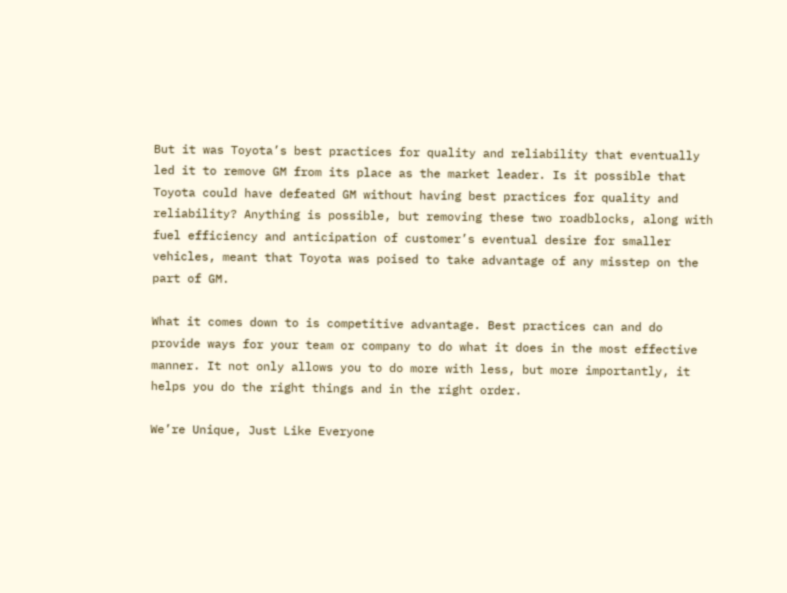But it was Toyota’s best practices for quality and reliability that eventually led it to remove GM from its place as the market leader. Is it possible that Toyota could have defeated GM without having best practices for quality and reliability? Anything is possible, but removing these two roadblocks, along with fuel efficiency and anticipation of customer’s eventual desire for smaller vehicles, meant that Toyota was poised to take advantage of any misstep on the part of GM.

What it comes down to is competitive advantage. Best practices can and do provide ways for your team or company to do what it does in the most effective manner. It not only allows you to do more with less, but more importantly, it helps you do the right things and in the right order.

We’re Unique, Just Like Everyone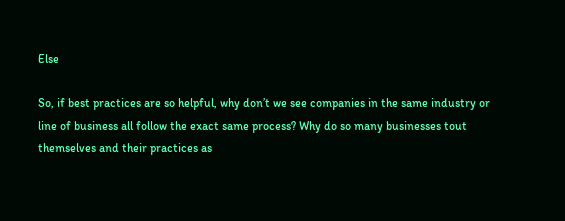Else

So, if best practices are so helpful, why don’t we see companies in the same industry or line of business all follow the exact same process? Why do so many businesses tout themselves and their practices as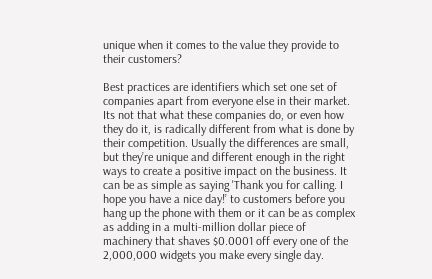unique when it comes to the value they provide to their customers?

Best practices are identifiers which set one set of companies apart from everyone else in their market. Its not that what these companies do, or even how they do it, is radically different from what is done by their competition. Usually the differences are small, but they’re unique and different enough in the right ways to create a positive impact on the business. It can be as simple as saying 'Thank you for calling. I hope you have a nice day!’ to customers before you hang up the phone with them or it can be as complex as adding in a multi-million dollar piece of machinery that shaves $0.0001 off every one of the 2,000,000 widgets you make every single day.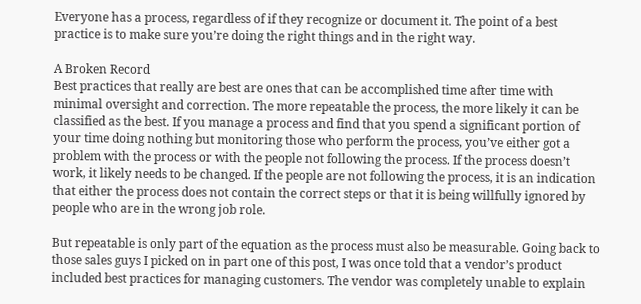Everyone has a process, regardless of if they recognize or document it. The point of a best practice is to make sure you’re doing the right things and in the right way.

A Broken Record
Best practices that really are best are ones that can be accomplished time after time with minimal oversight and correction. The more repeatable the process, the more likely it can be classified as the best. If you manage a process and find that you spend a significant portion of your time doing nothing but monitoring those who perform the process, you’ve either got a problem with the process or with the people not following the process. If the process doesn’t work, it likely needs to be changed. If the people are not following the process, it is an indication that either the process does not contain the correct steps or that it is being willfully ignored by people who are in the wrong job role.

But repeatable is only part of the equation as the process must also be measurable. Going back to those sales guys I picked on in part one of this post, I was once told that a vendor’s product included best practices for managing customers. The vendor was completely unable to explain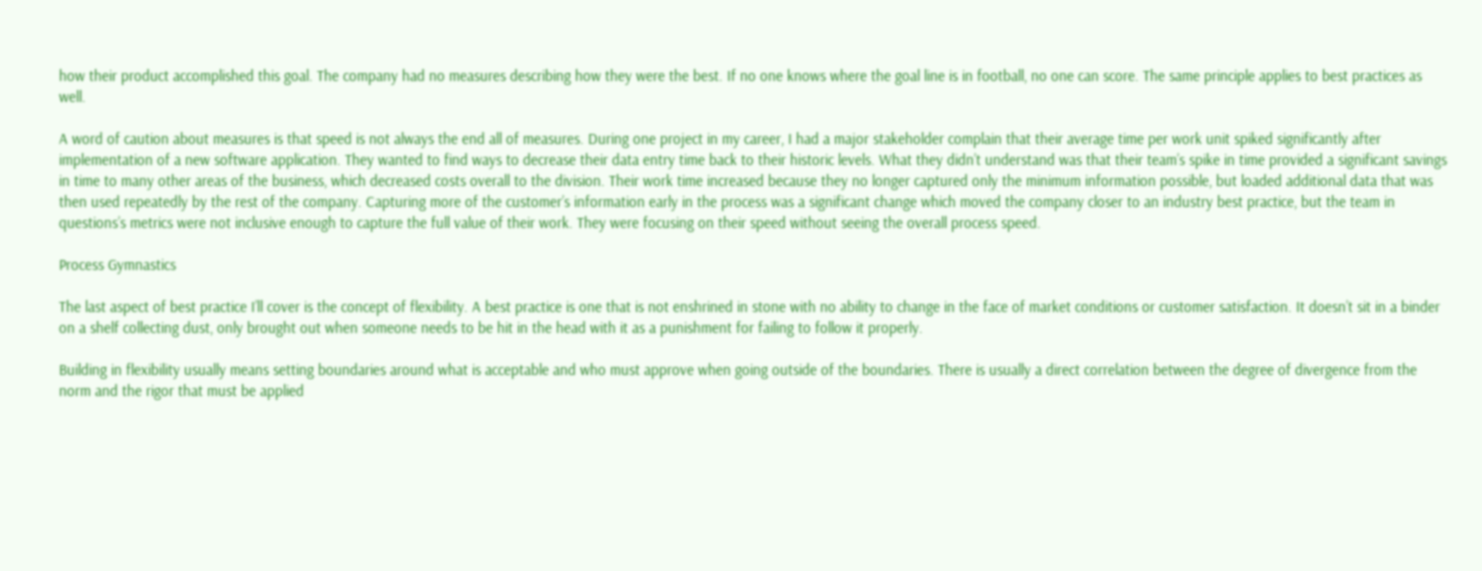how their product accomplished this goal. The company had no measures describing how they were the best. If no one knows where the goal line is in football, no one can score. The same principle applies to best practices as well.

A word of caution about measures is that speed is not always the end all of measures. During one project in my career, I had a major stakeholder complain that their average time per work unit spiked significantly after implementation of a new software application. They wanted to find ways to decrease their data entry time back to their historic levels. What they didn’t understand was that their team’s spike in time provided a significant savings in time to many other areas of the business, which decreased costs overall to the division. Their work time increased because they no longer captured only the minimum information possible, but loaded additional data that was then used repeatedly by the rest of the company. Capturing more of the customer’s information early in the process was a significant change which moved the company closer to an industry best practice, but the team in questions’s metrics were not inclusive enough to capture the full value of their work. They were focusing on their speed without seeing the overall process speed.

Process Gymnastics

The last aspect of best practice I’ll cover is the concept of flexibility. A best practice is one that is not enshrined in stone with no ability to change in the face of market conditions or customer satisfaction. It doesn’t sit in a binder on a shelf collecting dust, only brought out when someone needs to be hit in the head with it as a punishment for failing to follow it properly.

Building in flexibility usually means setting boundaries around what is acceptable and who must approve when going outside of the boundaries. There is usually a direct correlation between the degree of divergence from the norm and the rigor that must be applied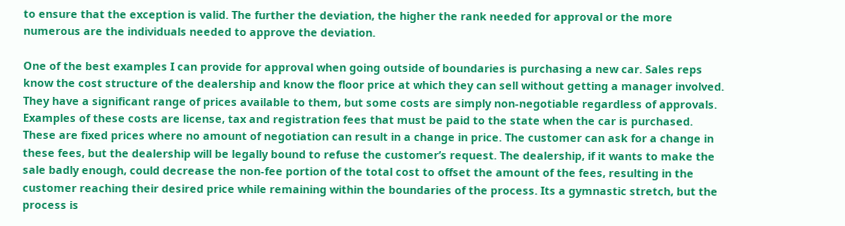to ensure that the exception is valid. The further the deviation, the higher the rank needed for approval or the more numerous are the individuals needed to approve the deviation.

One of the best examples I can provide for approval when going outside of boundaries is purchasing a new car. Sales reps know the cost structure of the dealership and know the floor price at which they can sell without getting a manager involved. They have a significant range of prices available to them, but some costs are simply non-negotiable regardless of approvals. Examples of these costs are license, tax and registration fees that must be paid to the state when the car is purchased. These are fixed prices where no amount of negotiation can result in a change in price. The customer can ask for a change in these fees, but the dealership will be legally bound to refuse the customer’s request. The dealership, if it wants to make the sale badly enough, could decrease the non-fee portion of the total cost to offset the amount of the fees, resulting in the customer reaching their desired price while remaining within the boundaries of the process. Its a gymnastic stretch, but the process is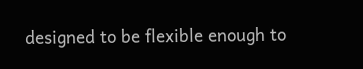designed to be flexible enough to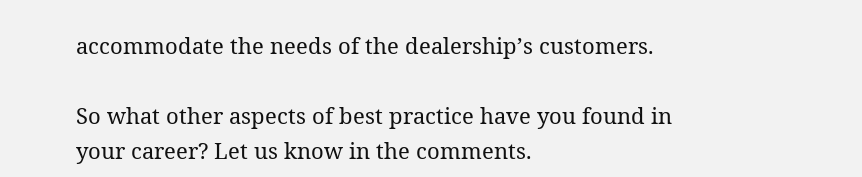accommodate the needs of the dealership’s customers.

So what other aspects of best practice have you found in your career? Let us know in the comments.